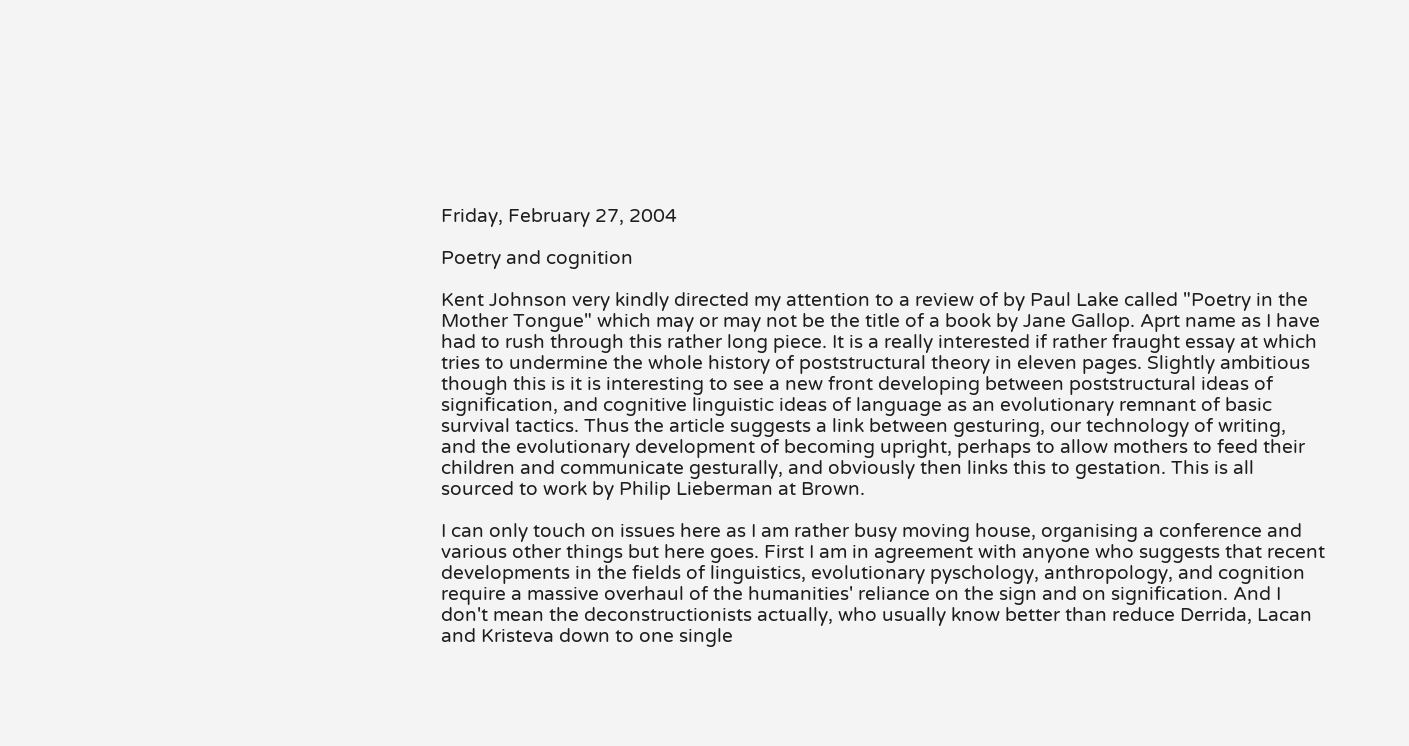Friday, February 27, 2004

Poetry and cognition

Kent Johnson very kindly directed my attention to a review of by Paul Lake called "Poetry in the Mother Tongue" which may or may not be the title of a book by Jane Gallop. Aprt name as I have had to rush through this rather long piece. It is a really interested if rather fraught essay at which tries to undermine the whole history of poststructural theory in eleven pages. Slightly ambitious though this is it is interesting to see a new front developing between poststructural ideas of signification, and cognitive linguistic ideas of language as an evolutionary remnant of basic survival tactics. Thus the article suggests a link between gesturing, our technology of writing, and the evolutionary development of becoming upright, perhaps to allow mothers to feed their children and communicate gesturally, and obviously then links this to gestation. This is all sourced to work by Philip Lieberman at Brown.

I can only touch on issues here as I am rather busy moving house, organising a conference and various other things but here goes. First I am in agreement with anyone who suggests that recent developments in the fields of linguistics, evolutionary pyschology, anthropology, and cognition require a massive overhaul of the humanities' reliance on the sign and on signification. And I don't mean the deconstructionists actually, who usually know better than reduce Derrida, Lacan and Kristeva down to one single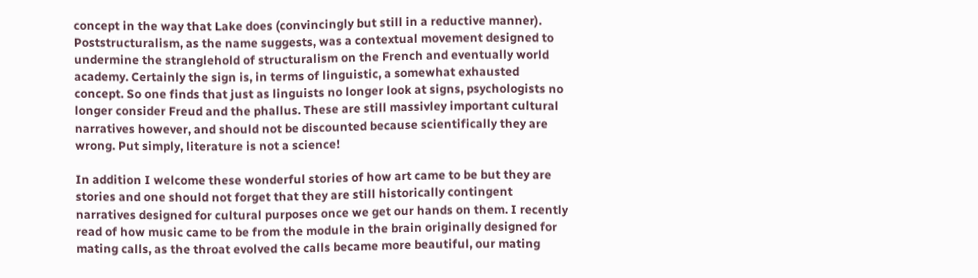concept in the way that Lake does (convincingly but still in a reductive manner). Poststructuralism, as the name suggests, was a contextual movement designed to undermine the stranglehold of structuralism on the French and eventually world academy. Certainly the sign is, in terms of linguistic, a somewhat exhausted concept. So one finds that just as linguists no longer look at signs, psychologists no longer consider Freud and the phallus. These are still massivley important cultural narratives however, and should not be discounted because scientifically they are wrong. Put simply, literature is not a science!

In addition I welcome these wonderful stories of how art came to be but they are stories and one should not forget that they are still historically contingent narratives designed for cultural purposes once we get our hands on them. I recently read of how music came to be from the module in the brain originally designed for mating calls, as the throat evolved the calls became more beautiful, our mating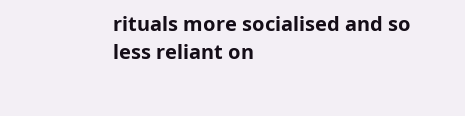rituals more socialised and so less reliant on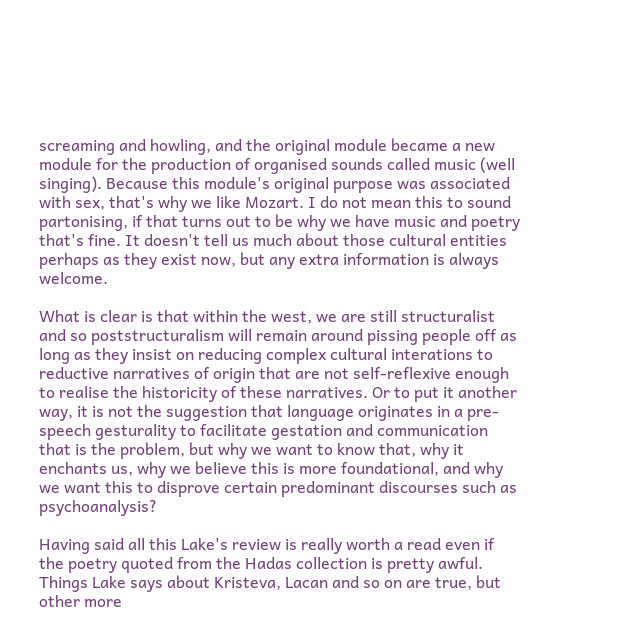screaming and howling, and the original module became a new module for the production of organised sounds called music (well singing). Because this module's original purpose was associated with sex, that's why we like Mozart. I do not mean this to sound partonising, if that turns out to be why we have music and poetry that's fine. It doesn't tell us much about those cultural entities perhaps as they exist now, but any extra information is always welcome.

What is clear is that within the west, we are still structuralist and so poststructuralism will remain around pissing people off as long as they insist on reducing complex cultural interations to reductive narratives of origin that are not self-reflexive enough to realise the historicity of these narratives. Or to put it another way, it is not the suggestion that language originates in a pre-speech gesturality to facilitate gestation and communication that is the problem, but why we want to know that, why it enchants us, why we believe this is more foundational, and why we want this to disprove certain predominant discourses such as psychoanalysis?

Having said all this Lake's review is really worth a read even if the poetry quoted from the Hadas collection is pretty awful. Things Lake says about Kristeva, Lacan and so on are true, but other more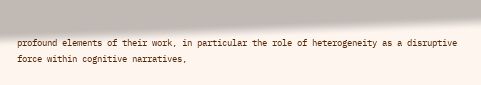profound elements of their work, in particular the role of heterogeneity as a disruptive force within cognitive narratives,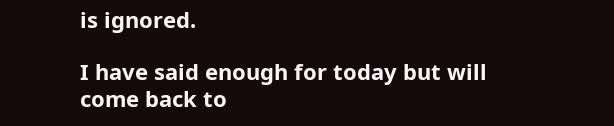is ignored.

I have said enough for today but will come back to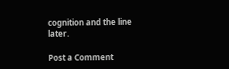cognition and the line later.

Post a Comment